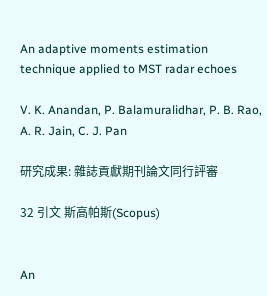An adaptive moments estimation technique applied to MST radar echoes

V. K. Anandan, P. Balamuralidhar, P. B. Rao, A. R. Jain, C. J. Pan

研究成果: 雜誌貢獻期刊論文同行評審

32 引文 斯高帕斯(Scopus)


An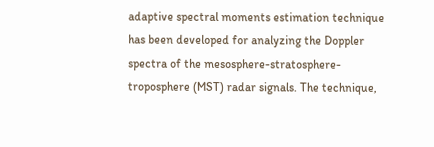adaptive spectral moments estimation technique has been developed for analyzing the Doppler spectra of the mesosphere-stratosphere-troposphere (MST) radar signals. The technique,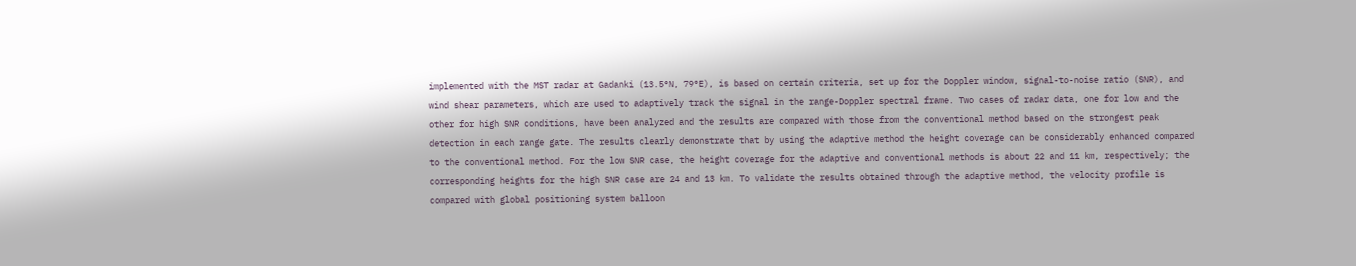implemented with the MST radar at Gadanki (13.5°N, 79°E), is based on certain criteria, set up for the Doppler window, signal-to-noise ratio (SNR), and wind shear parameters, which are used to adaptively track the signal in the range-Doppler spectral frame. Two cases of radar data, one for low and the other for high SNR conditions, have been analyzed and the results are compared with those from the conventional method based on the strongest peak detection in each range gate. The results clearly demonstrate that by using the adaptive method the height coverage can be considerably enhanced compared to the conventional method. For the low SNR case, the height coverage for the adaptive and conventional methods is about 22 and 11 km, respectively; the corresponding heights for the high SNR case are 24 and 13 km. To validate the results obtained through the adaptive method, the velocity profile is compared with global positioning system balloon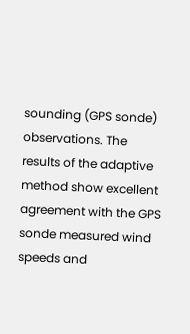sounding (GPS sonde) observations. The results of the adaptive method show excellent agreement with the GPS sonde measured wind speeds and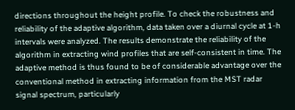directions throughout the height profile. To check the robustness and reliability of the adaptive algorithm, data taken over a diurnal cycle at 1-h intervals were analyzed. The results demonstrate the reliability of the algorithm in extracting wind profiles that are self-consistent in time. The adaptive method is thus found to be of considerable advantage over the conventional method in extracting information from the MST radar signal spectrum, particularly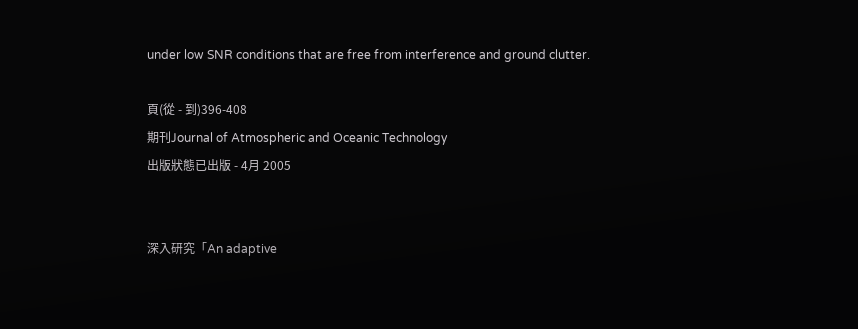under low SNR conditions that are free from interference and ground clutter.

頁(從 - 到)396-408
期刊Journal of Atmospheric and Oceanic Technology
出版狀態已出版 - 4月 2005


深入研究「An adaptive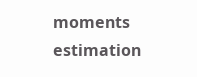moments estimation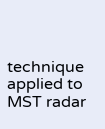technique applied to MST radar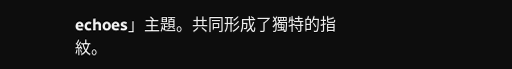echoes」主題。共同形成了獨特的指紋。